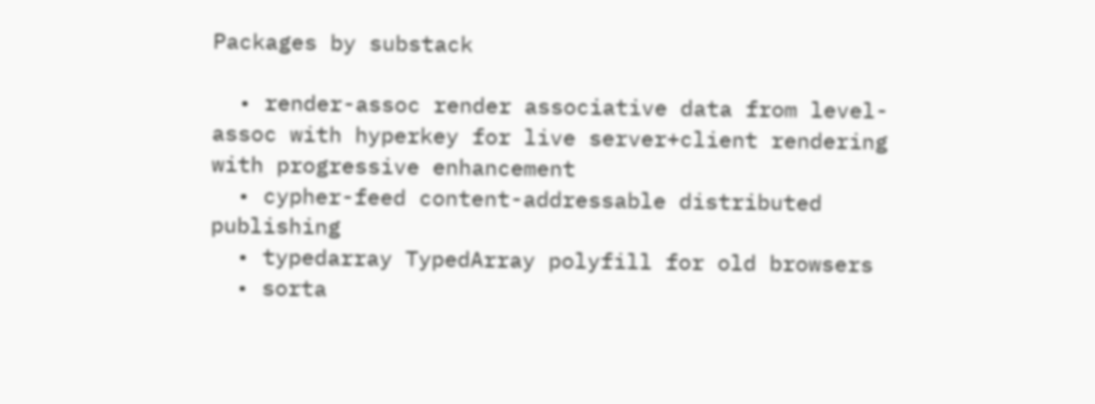Packages by substack

  • render-assoc render associative data from level-assoc with hyperkey for live server+client rendering with progressive enhancement
  • cypher-feed content-addressable distributed publishing
  • typedarray TypedArray polyfill for old browsers
  • sorta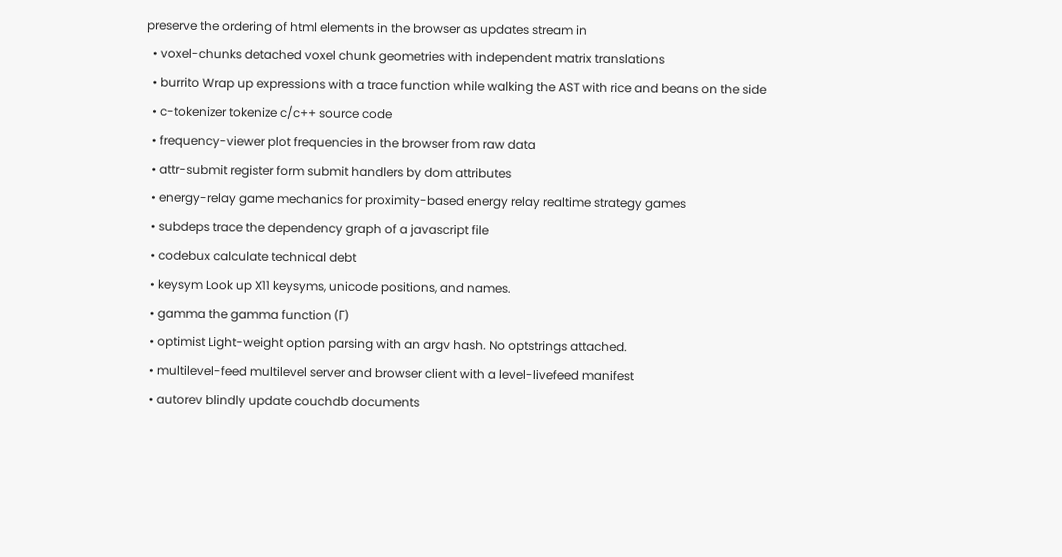preserve the ordering of html elements in the browser as updates stream in
  • voxel-chunks detached voxel chunk geometries with independent matrix translations
  • burrito Wrap up expressions with a trace function while walking the AST with rice and beans on the side
  • c-tokenizer tokenize c/c++ source code
  • frequency-viewer plot frequencies in the browser from raw data
  • attr-submit register form submit handlers by dom attributes
  • energy-relay game mechanics for proximity-based energy relay realtime strategy games
  • subdeps trace the dependency graph of a javascript file
  • codebux calculate technical debt
  • keysym Look up X11 keysyms, unicode positions, and names.
  • gamma the gamma function (Γ)
  • optimist Light-weight option parsing with an argv hash. No optstrings attached.
  • multilevel-feed multilevel server and browser client with a level-livefeed manifest
  • autorev blindly update couchdb documents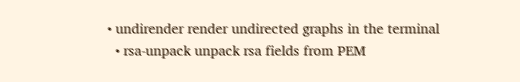• undirender render undirected graphs in the terminal
  • rsa-unpack unpack rsa fields from PEM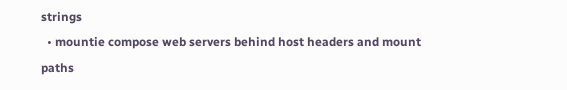strings
  • mountie compose web servers behind host headers and mount paths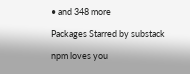• and 348 more

Packages Starred by substack

npm loves you